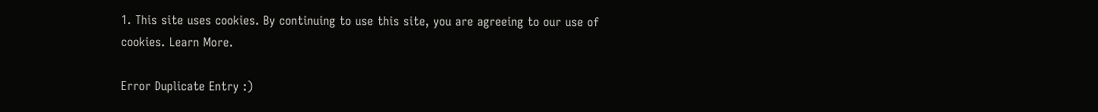1. This site uses cookies. By continuing to use this site, you are agreeing to our use of cookies. Learn More.

Error Duplicate Entry :)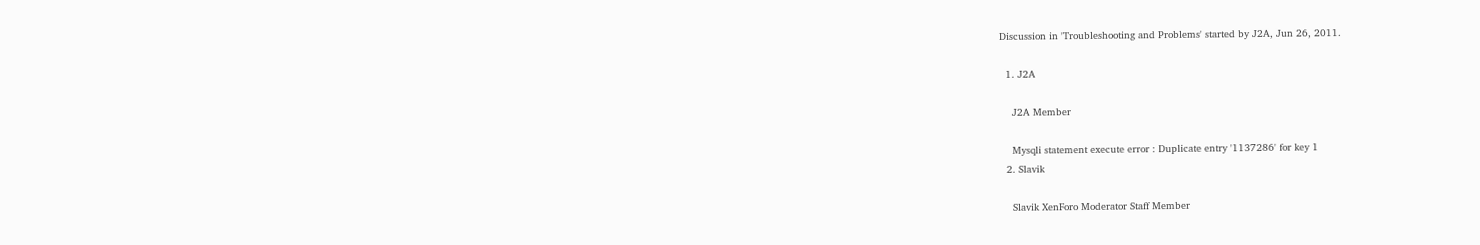Discussion in 'Troubleshooting and Problems' started by J2A, Jun 26, 2011.

  1. J2A

    J2A Member

    Mysqli statement execute error : Duplicate entry '1137286' for key 1
  2. Slavik

    Slavik XenForo Moderator Staff Member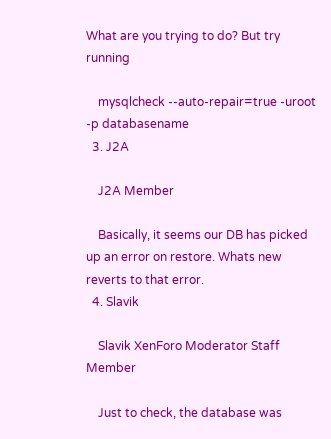What are you trying to do? But try running

    mysqlcheck --auto-repair=true -uroot -p databasename
  3. J2A

    J2A Member

    Basically, it seems our DB has picked up an error on restore. Whats new reverts to that error.
  4. Slavik

    Slavik XenForo Moderator Staff Member

    Just to check, the database was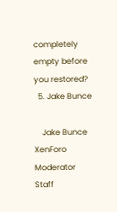completely empty before you restored?
  5. Jake Bunce

    Jake Bunce XenForo Moderator Staff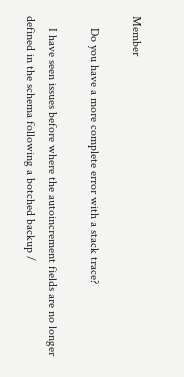Member

    Do you have a more complete error with a stack trace?

    I have seen issues before where the autoincrement fields are no longer defined in the schema following a botched backup /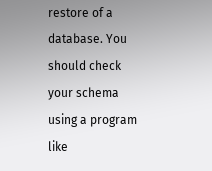restore of a database. You should check your schema using a program like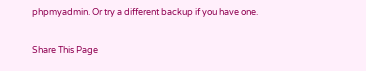phpmyadmin. Or try a different backup if you have one.

Share This Page